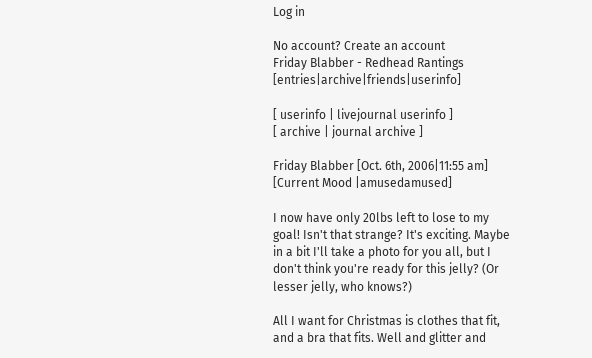Log in

No account? Create an account
Friday Blabber - Redhead Rantings [entries|archive|friends|userinfo]

[ userinfo | livejournal userinfo ]
[ archive | journal archive ]

Friday Blabber [Oct. 6th, 2006|11:55 am]
[Current Mood |amusedamused]

I now have only 20lbs left to lose to my goal! Isn't that strange? It's exciting. Maybe in a bit I'll take a photo for you all, but I don't think you're ready for this jelly? (Or lesser jelly, who knows?)

All I want for Christmas is clothes that fit, and a bra that fits. Well and glitter and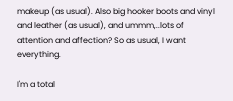makeup (as usual). Also big hooker boots and vinyl and leather (as usual), and ummm,..lots of attention and affection? So as usual, I want everything.

I'm a total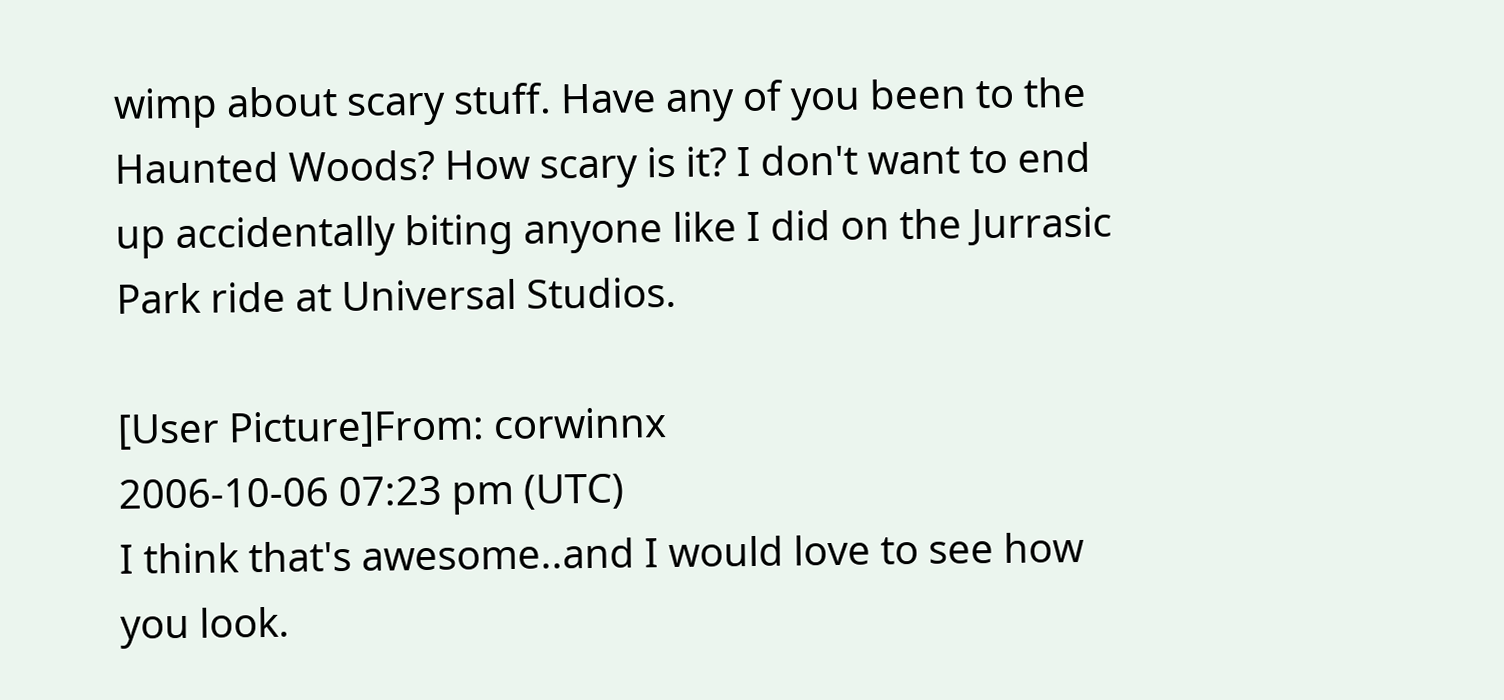wimp about scary stuff. Have any of you been to the Haunted Woods? How scary is it? I don't want to end up accidentally biting anyone like I did on the Jurrasic Park ride at Universal Studios.

[User Picture]From: corwinnx
2006-10-06 07:23 pm (UTC)
I think that's awesome..and I would love to see how you look.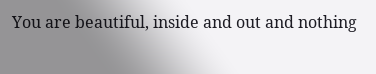You are beautiful, inside and out and nothing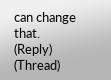can change that.
(Reply) (Thread)